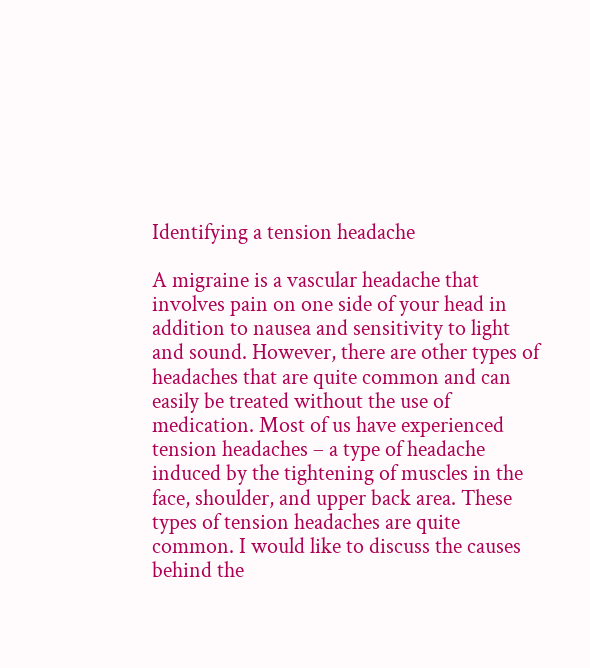Identifying a tension headache

A migraine is a vascular headache that involves pain on one side of your head in addition to nausea and sensitivity to light and sound. However, there are other types of headaches that are quite common and can easily be treated without the use of medication. Most of us have experienced tension headaches – a type of headache induced by the tightening of muscles in the face, shoulder, and upper back area. These types of tension headaches are quite common. I would like to discuss the causes behind the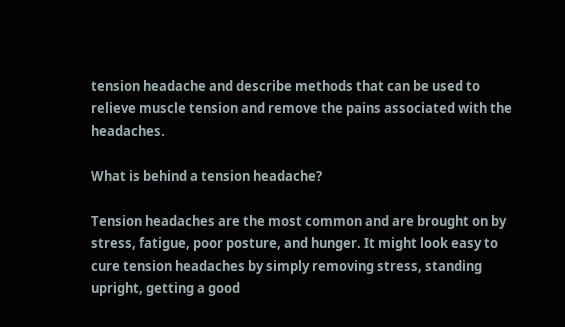tension headache and describe methods that can be used to relieve muscle tension and remove the pains associated with the headaches.

What is behind a tension headache?

Tension headaches are the most common and are brought on by stress, fatigue, poor posture, and hunger. It might look easy to cure tension headaches by simply removing stress, standing upright, getting a good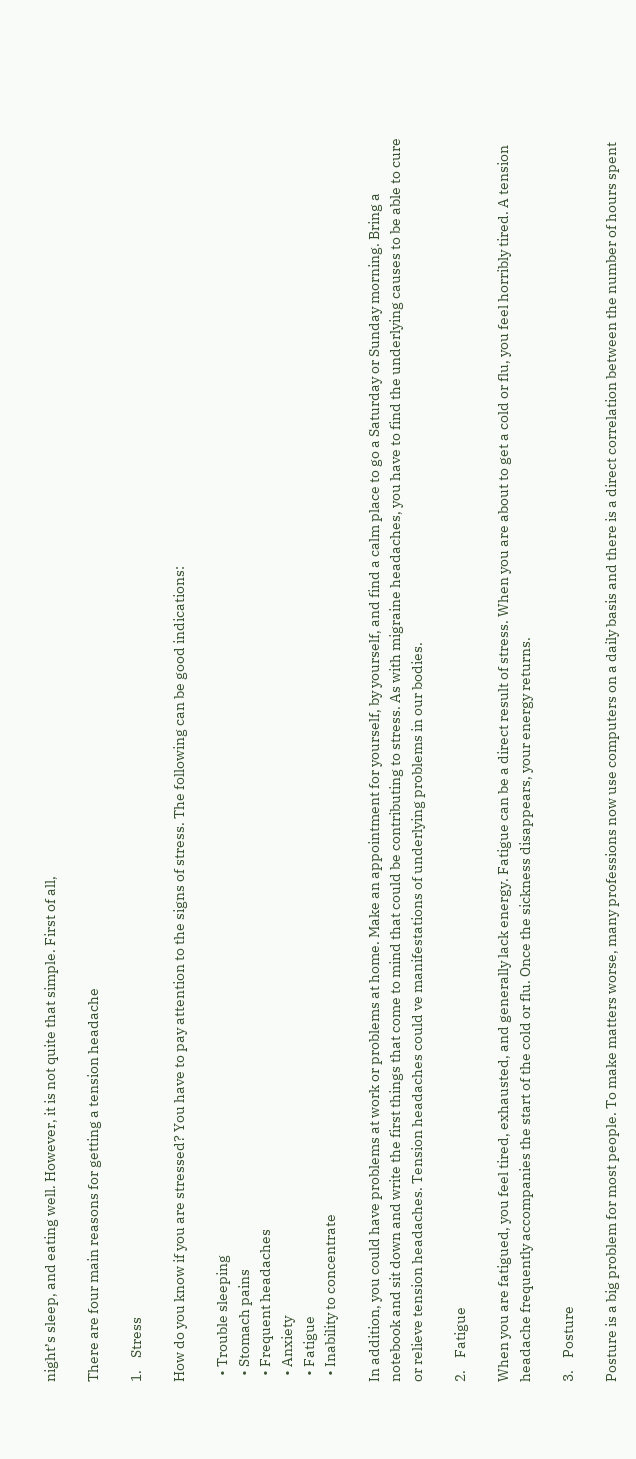night’s sleep, and eating well. However, it is not quite that simple. First of all,

There are four main reasons for getting a tension headache

1.    Stress

How do you know if you are stressed? You have to pay attention to the signs of stress. The following can be good indications:

  • Trouble sleeping
  • Stomach pains
  • Frequent headaches
  • Anxiety
  • Fatigue
  • Inability to concentrate

In addition, you could have problems at work or problems at home. Make an appointment for yourself, by yourself, and find a calm place to go a Saturday or Sunday morning. Bring a notebook and sit down and write the first things that come to mind that could be contributing to stress. As with migraine headaches, you have to find the underlying causes to be able to cure or relieve tension headaches. Tension headaches could ve manifestations of underlying problems in our bodies.

2.    Fatigue

When you are fatigued, you feel tired, exhausted, and generally lack energy. Fatigue can be a direct result of stress. When you are about to get a cold or flu, you feel horribly tired. A tension headache frequently accompanies the start of the cold or flu. Once the sickness disappears, your energy returns.

3.    Posture

Posture is a big problem for most people. To make matters worse, many professions now use computers on a daily basis and there is a direct correlation between the number of hours spent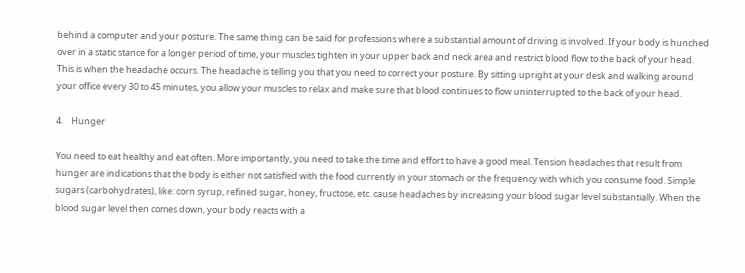behind a computer and your posture. The same thing can be said for professions where a substantial amount of driving is involved. If your body is hunched over in a static stance for a longer period of time, your muscles tighten in your upper back and neck area and restrict blood flow to the back of your head. This is when the headache occurs. The headache is telling you that you need to correct your posture. By sitting upright at your desk and walking around your office every 30 to 45 minutes, you allow your muscles to relax and make sure that blood continues to flow uninterrupted to the back of your head.

4.    Hunger

You need to eat healthy and eat often. More importantly, you need to take the time and effort to have a good meal. Tension headaches that result from hunger are indications that the body is either not satisfied with the food currently in your stomach or the frequency with which you consume food. Simple sugars (carbohydrates), like: corn syrup, refined sugar, honey, fructose, etc. cause headaches by increasing your blood sugar level substantially. When the blood sugar level then comes down, your body reacts with a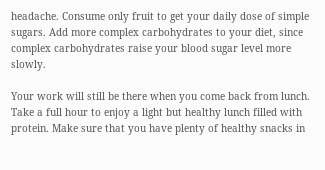headache. Consume only fruit to get your daily dose of simple sugars. Add more complex carbohydrates to your diet, since complex carbohydrates raise your blood sugar level more slowly.

Your work will still be there when you come back from lunch. Take a full hour to enjoy a light but healthy lunch filled with protein. Make sure that you have plenty of healthy snacks in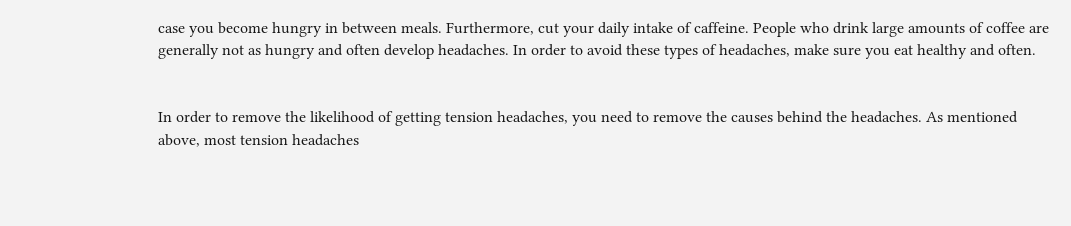case you become hungry in between meals. Furthermore, cut your daily intake of caffeine. People who drink large amounts of coffee are generally not as hungry and often develop headaches. In order to avoid these types of headaches, make sure you eat healthy and often.


In order to remove the likelihood of getting tension headaches, you need to remove the causes behind the headaches. As mentioned above, most tension headaches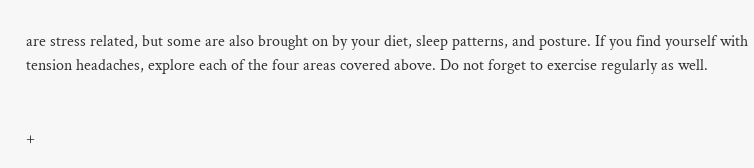are stress related, but some are also brought on by your diet, sleep patterns, and posture. If you find yourself with tension headaches, explore each of the four areas covered above. Do not forget to exercise regularly as well.


+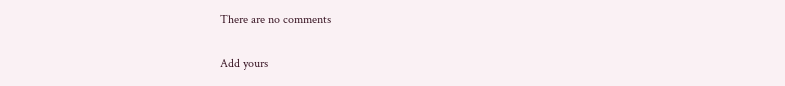There are no comments

Add yours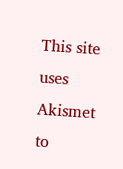This site uses Akismet to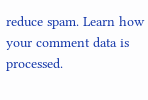reduce spam. Learn how your comment data is processed.